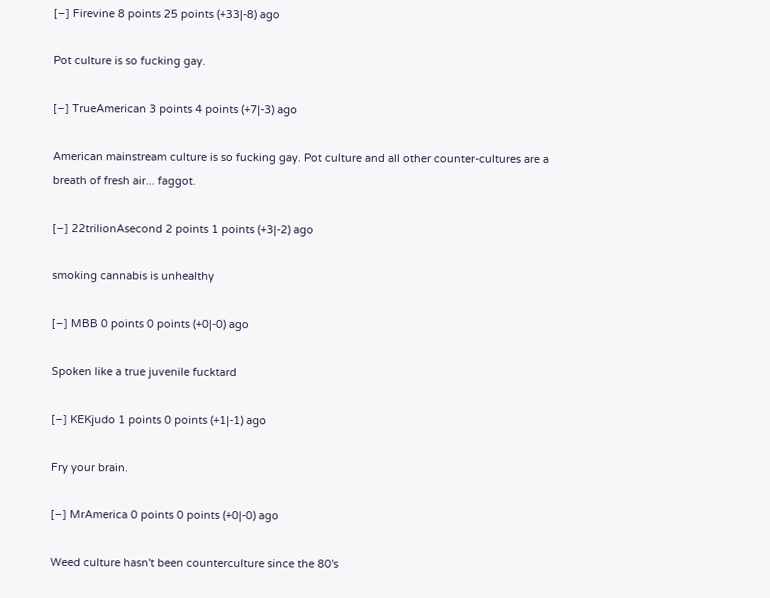[–] Firevine 8 points 25 points (+33|-8) ago

Pot culture is so fucking gay.

[–] TrueAmerican 3 points 4 points (+7|-3) ago

American mainstream culture is so fucking gay. Pot culture and all other counter-cultures are a breath of fresh air... faggot.

[–] 22trilionAsecond 2 points 1 points (+3|-2) ago

smoking cannabis is unhealthy

[–] MBB 0 points 0 points (+0|-0) ago

Spoken like a true juvenile fucktard

[–] KEKjudo 1 points 0 points (+1|-1) ago

Fry your brain.

[–] MrAmerica 0 points 0 points (+0|-0) ago

Weed culture hasn't been counterculture since the 80's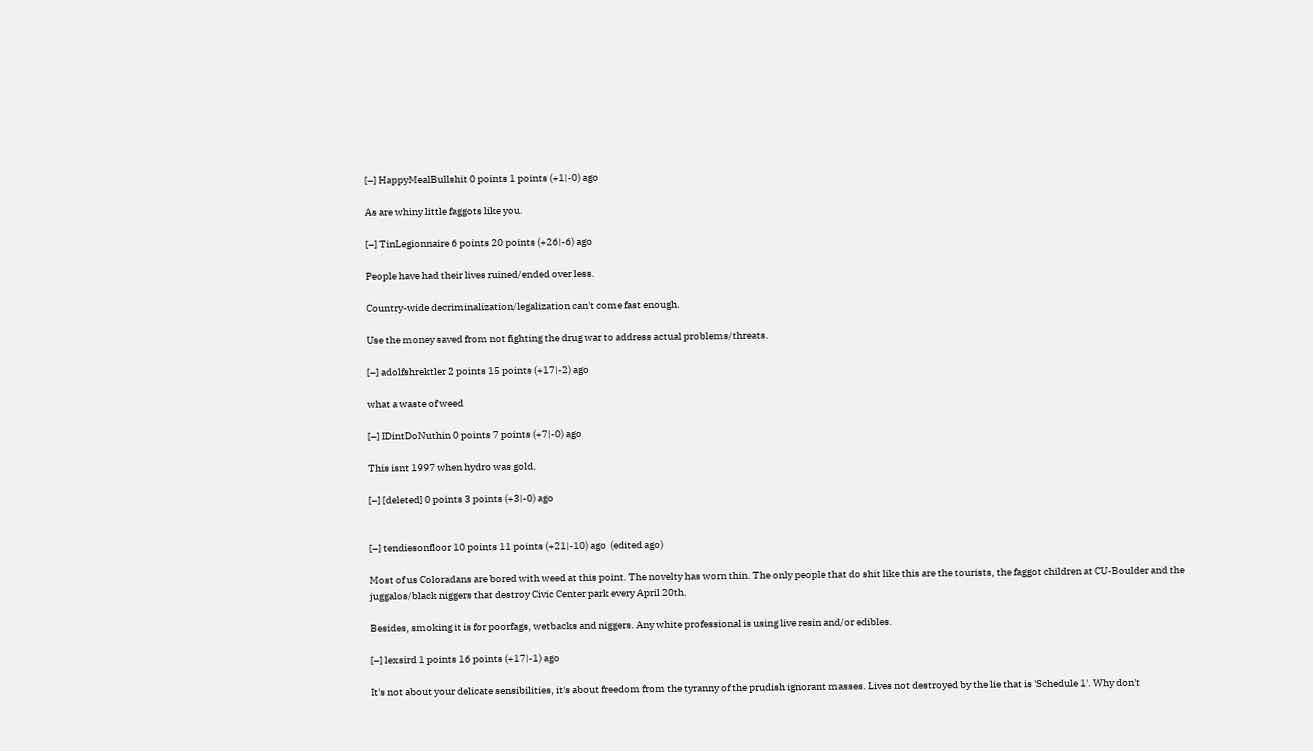[–] HappyMealBullshit 0 points 1 points (+1|-0) ago

As are whiny little faggots like you.

[–] TinLegionnaire 6 points 20 points (+26|-6) ago

People have had their lives ruined/ended over less.

Country-wide decriminalization/legalization can't come fast enough.

Use the money saved from not fighting the drug war to address actual problems/threats.

[–] adolfshrektler 2 points 15 points (+17|-2) ago

what a waste of weed

[–] IDintDoNuthin 0 points 7 points (+7|-0) ago

This isnt 1997 when hydro was gold.

[–] [deleted] 0 points 3 points (+3|-0) ago


[–] tendiesonfloor 10 points 11 points (+21|-10) ago  (edited ago)

Most of us Coloradans are bored with weed at this point. The novelty has worn thin. The only people that do shit like this are the tourists, the faggot children at CU-Boulder and the juggalos/black niggers that destroy Civic Center park every April 20th.

Besides, smoking it is for poorfags, wetbacks and niggers. Any white professional is using live resin and/or edibles.

[–] lexsird 1 points 16 points (+17|-1) ago

It's not about your delicate sensibilities, it's about freedom from the tyranny of the prudish ignorant masses. Lives not destroyed by the lie that is 'Schedule 1'. Why don't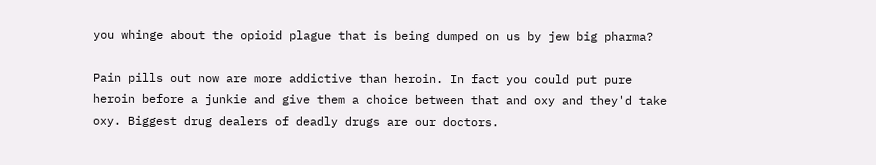you whinge about the opioid plague that is being dumped on us by jew big pharma?

Pain pills out now are more addictive than heroin. In fact you could put pure heroin before a junkie and give them a choice between that and oxy and they'd take oxy. Biggest drug dealers of deadly drugs are our doctors.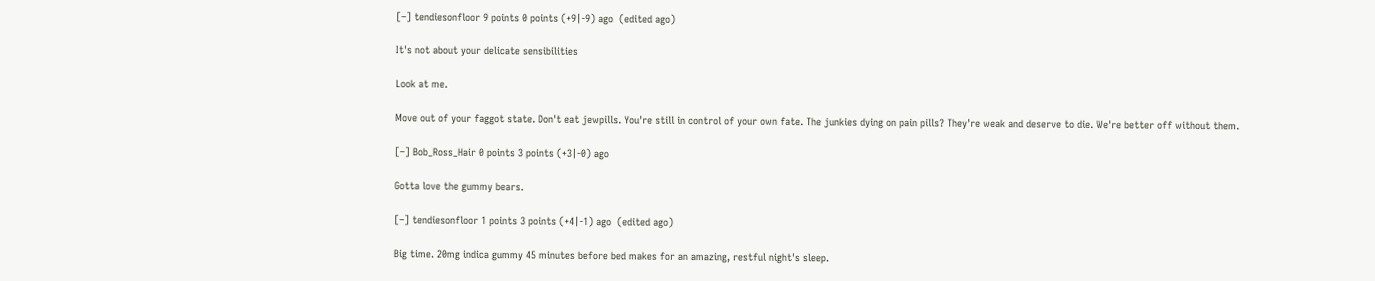[–] tendiesonfloor 9 points 0 points (+9|-9) ago  (edited ago)

It's not about your delicate sensibilities

Look at me.

Move out of your faggot state. Don't eat jewpills. You're still in control of your own fate. The junkies dying on pain pills? They're weak and deserve to die. We're better off without them.

[–] Bob_Ross_Hair 0 points 3 points (+3|-0) ago

Gotta love the gummy bears.

[–] tendiesonfloor 1 points 3 points (+4|-1) ago  (edited ago)

Big time. 20mg indica gummy 45 minutes before bed makes for an amazing, restful night's sleep.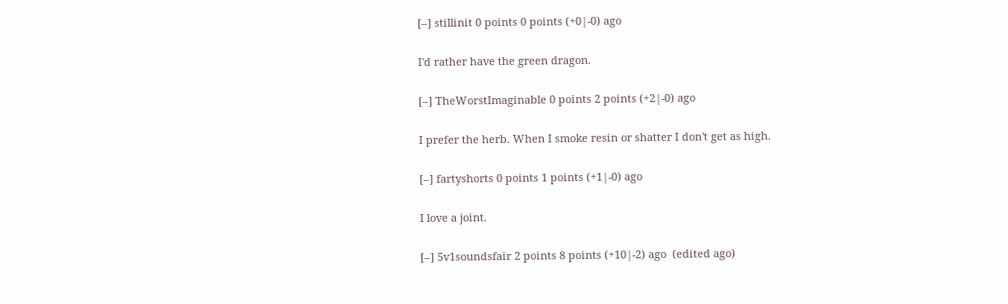[–] stillinit 0 points 0 points (+0|-0) ago

I'd rather have the green dragon.

[–] TheWorstImaginable 0 points 2 points (+2|-0) ago

I prefer the herb. When I smoke resin or shatter I don't get as high.

[–] fartyshorts 0 points 1 points (+1|-0) ago

I love a joint.

[–] 5v1soundsfair 2 points 8 points (+10|-2) ago  (edited ago)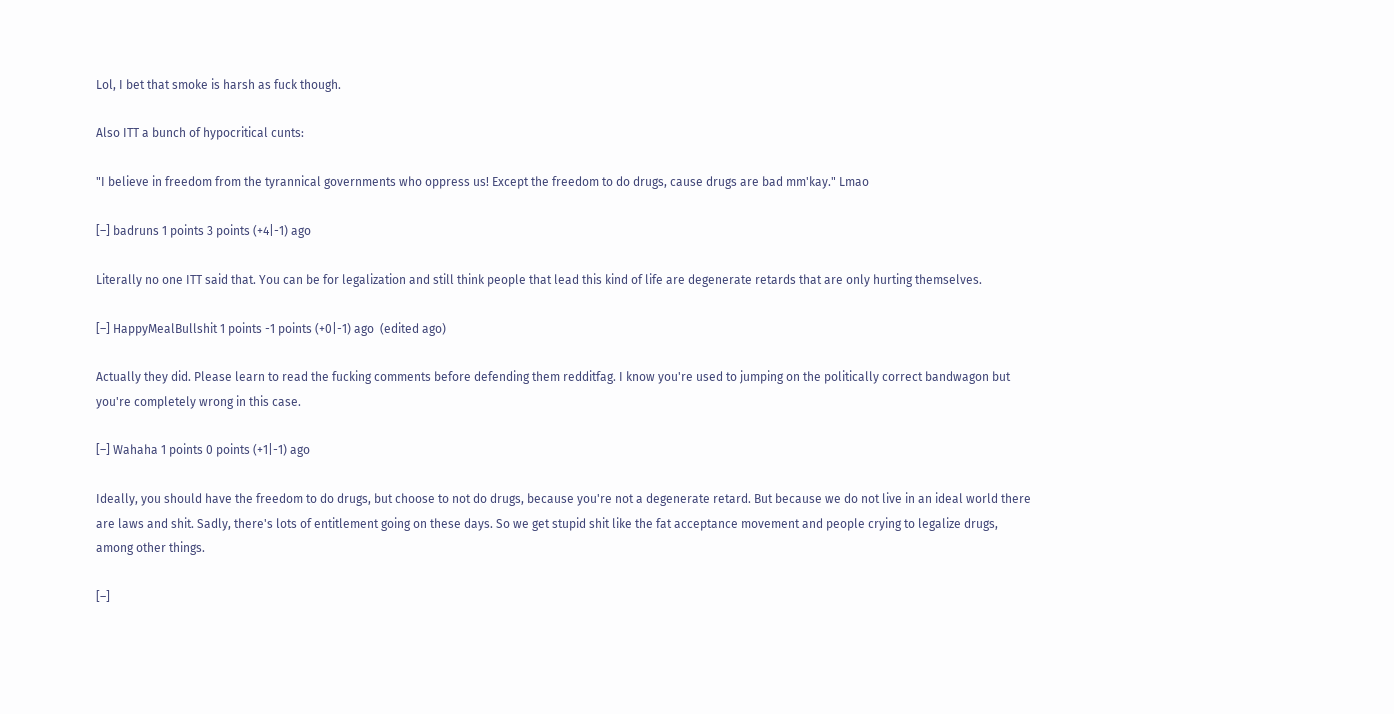Lol, I bet that smoke is harsh as fuck though.

Also ITT a bunch of hypocritical cunts:

"I believe in freedom from the tyrannical governments who oppress us! Except the freedom to do drugs, cause drugs are bad mm'kay." Lmao

[–] badruns 1 points 3 points (+4|-1) ago

Literally no one ITT said that. You can be for legalization and still think people that lead this kind of life are degenerate retards that are only hurting themselves.

[–] HappyMealBullshit 1 points -1 points (+0|-1) ago  (edited ago)

Actually they did. Please learn to read the fucking comments before defending them redditfag. I know you're used to jumping on the politically correct bandwagon but you're completely wrong in this case.

[–] Wahaha 1 points 0 points (+1|-1) ago

Ideally, you should have the freedom to do drugs, but choose to not do drugs, because you're not a degenerate retard. But because we do not live in an ideal world there are laws and shit. Sadly, there's lots of entitlement going on these days. So we get stupid shit like the fat acceptance movement and people crying to legalize drugs, among other things.

[–]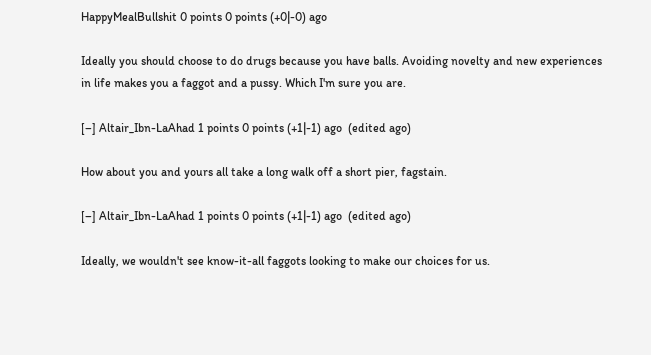HappyMealBullshit 0 points 0 points (+0|-0) ago

Ideally you should choose to do drugs because you have balls. Avoiding novelty and new experiences in life makes you a faggot and a pussy. Which I'm sure you are.

[–] Altair_Ibn-LaAhad 1 points 0 points (+1|-1) ago  (edited ago)

How about you and yours all take a long walk off a short pier, fagstain.

[–] Altair_Ibn-LaAhad 1 points 0 points (+1|-1) ago  (edited ago)

Ideally, we wouldn't see know-it-all faggots looking to make our choices for us.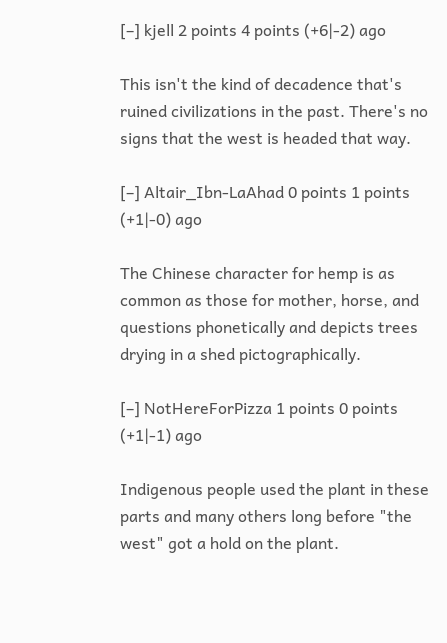[–] kjell 2 points 4 points (+6|-2) ago

This isn't the kind of decadence that's ruined civilizations in the past. There's no signs that the west is headed that way.

[–] Altair_Ibn-LaAhad 0 points 1 points (+1|-0) ago

The Chinese character for hemp is as common as those for mother, horse, and questions phonetically and depicts trees drying in a shed pictographically.

[–] NotHereForPizza 1 points 0 points (+1|-1) ago

Indigenous people used the plant in these parts and many others long before "the west" got a hold on the plant.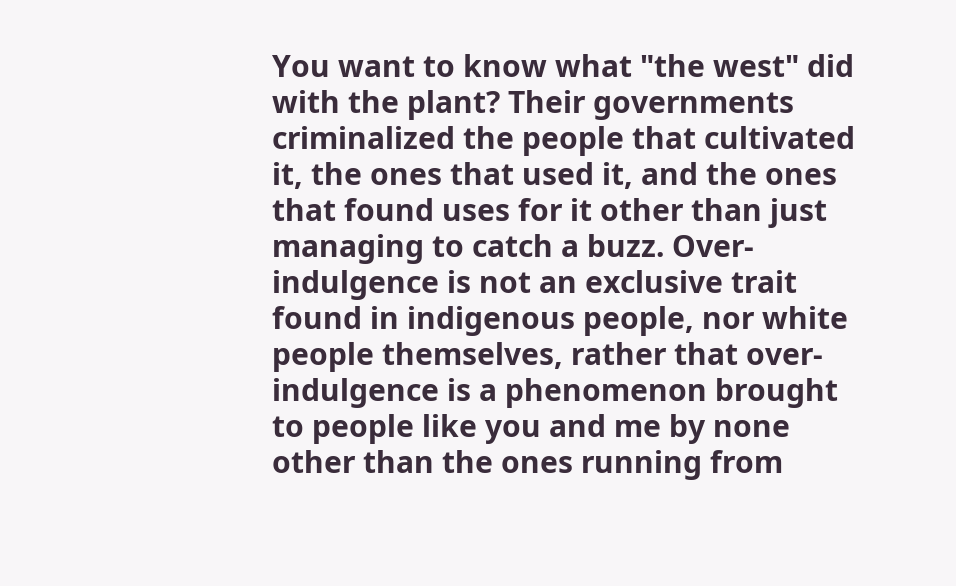You want to know what "the west" did with the plant? Their governments criminalized the people that cultivated it, the ones that used it, and the ones that found uses for it other than just managing to catch a buzz. Over-indulgence is not an exclusive trait found in indigenous people, nor white people themselves, rather that over-indulgence is a phenomenon brought to people like you and me by none other than the ones running from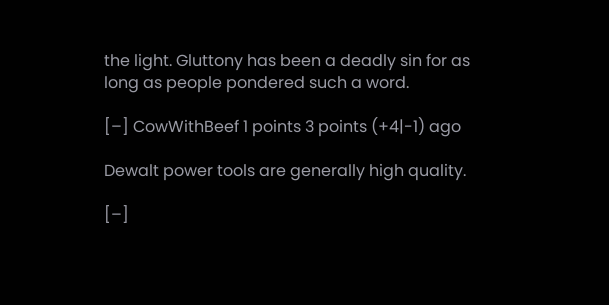the light. Gluttony has been a deadly sin for as long as people pondered such a word.

[–] CowWithBeef 1 points 3 points (+4|-1) ago

Dewalt power tools are generally high quality.

[–]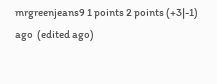mrgreenjeans9 1 points 2 points (+3|-1) ago  (edited ago)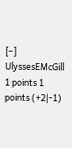[–] UlyssesEMcGill 1 points 1 points (+2|-1)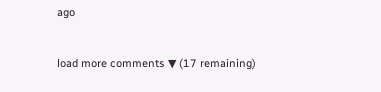ago


load more comments ▼ (17 remaining)